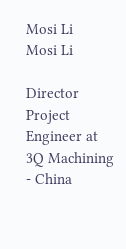Mosi Li
Mosi Li

Director Project Engineer at 3Q Machining - China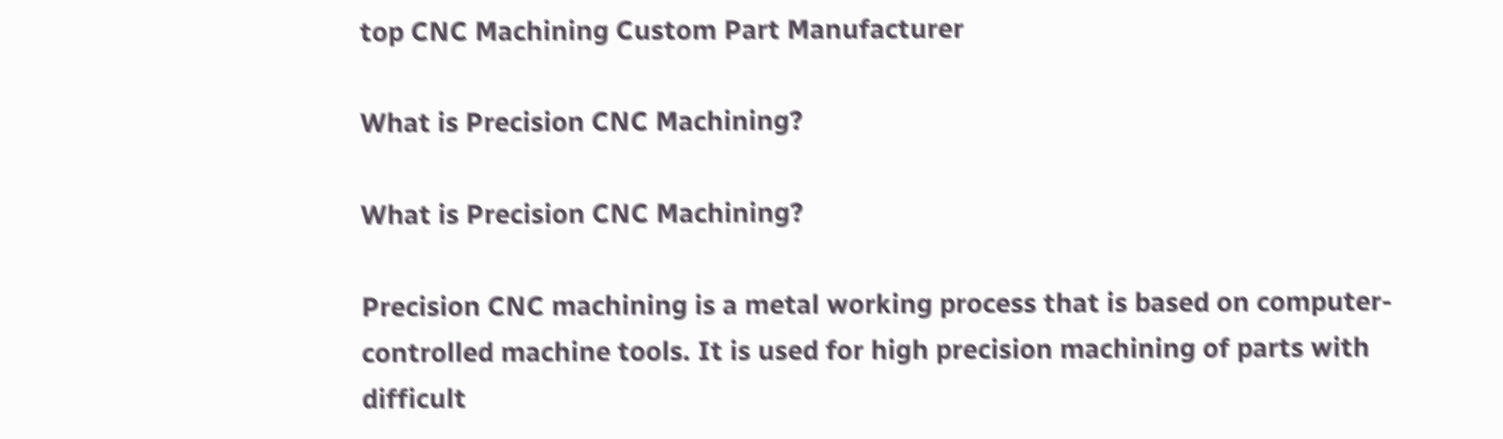top CNC Machining Custom Part Manufacturer

What is Precision CNC Machining?

What is Precision CNC Machining?

Precision CNC machining is a metal working process that is based on computer-controlled machine tools. It is used for high precision machining of parts with difficult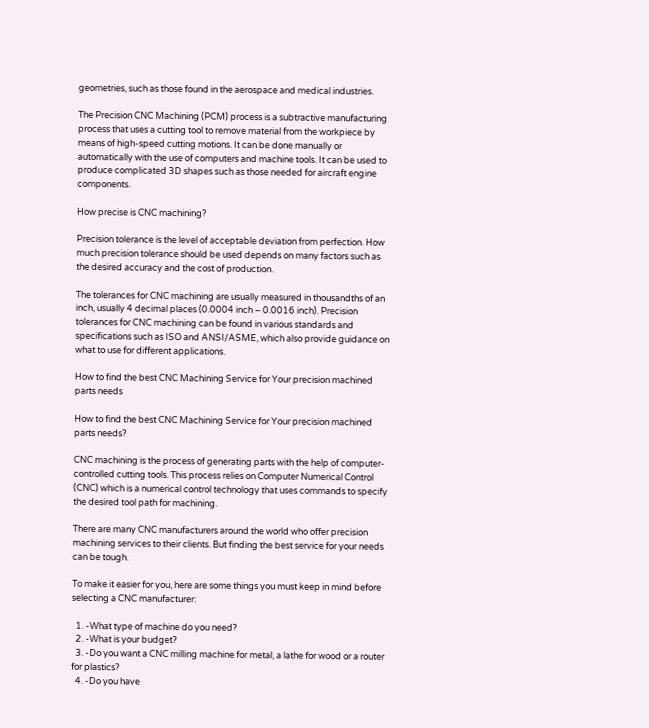geometries, such as those found in the aerospace and medical industries.

The Precision CNC Machining (PCM) process is a subtractive manufacturing process that uses a cutting tool to remove material from the workpiece by means of high-speed cutting motions. It can be done manually or automatically with the use of computers and machine tools. It can be used to produce complicated 3D shapes such as those needed for aircraft engine components.

How precise is CNC machining?

Precision tolerance is the level of acceptable deviation from perfection. How much precision tolerance should be used depends on many factors such as the desired accuracy and the cost of production.

The tolerances for CNC machining are usually measured in thousandths of an inch, usually 4 decimal places (0.0004 inch – 0.0016 inch). Precision tolerances for CNC machining can be found in various standards and specifications such as ISO and ANSI/ASME, which also provide guidance on what to use for different applications.

How to find the best CNC Machining Service for Your precision machined parts needs

How to find the best CNC Machining Service for Your precision machined parts needs?

CNC machining is the process of generating parts with the help of computer-controlled cutting tools. This process relies on Computer Numerical Control (CNC) which is a numerical control technology that uses commands to specify the desired tool path for machining.

There are many CNC manufacturers around the world who offer precision machining services to their clients. But finding the best service for your needs can be tough.

To make it easier for you, here are some things you must keep in mind before selecting a CNC manufacturer:

  1. -What type of machine do you need?
  2. -What is your budget?
  3. -Do you want a CNC milling machine for metal, a lathe for wood or a router for plastics?
  4. -Do you have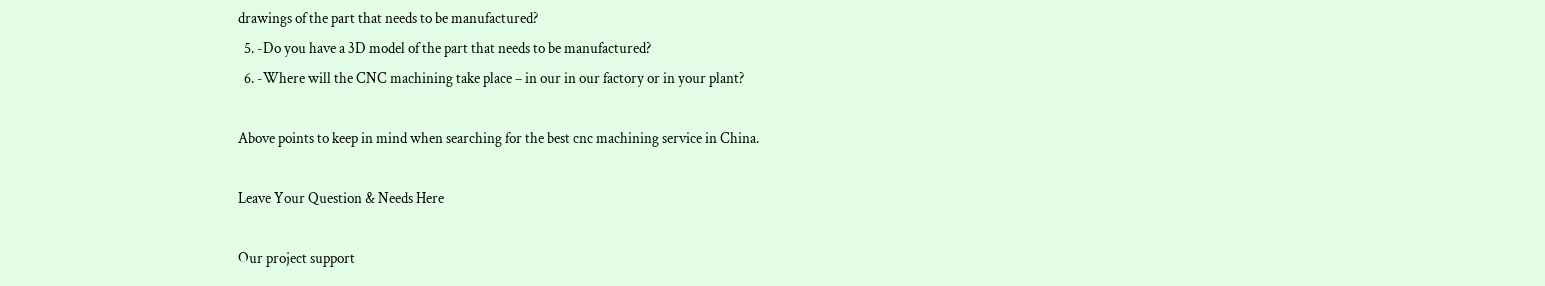drawings of the part that needs to be manufactured?
  5. -Do you have a 3D model of the part that needs to be manufactured?
  6. -Where will the CNC machining take place – in our in our factory or in your plant?

Above points to keep in mind when searching for the best cnc machining service in China.

Leave Your Question & Needs Here

Our project support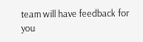team will have feedback for you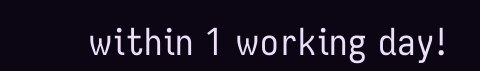within 1 working day!